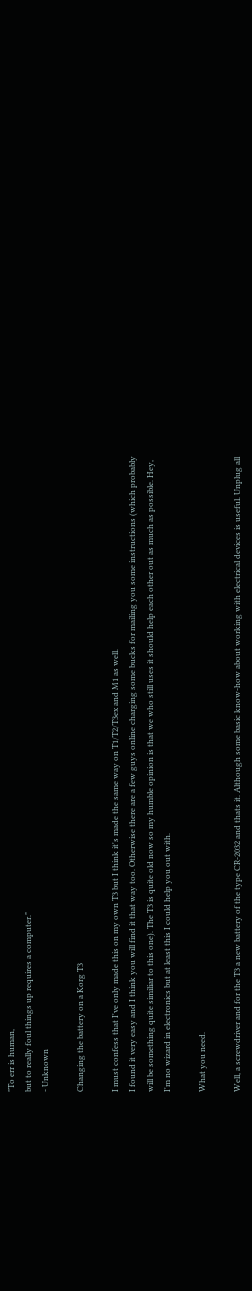"To err is human,
but to really foul things up requires a computer."
- Unknown

Changing the battery on a Korg T3

I must confess that I've only made this on my own T3 but I think it's made the same way on T1/T2/T3ex and M1 as well.
I found it very easy and I think you will find it that way too. Otherwise there are a few guys online charging some bucks for mailing you some instructions (which probably will be something quite similiar to this one). The T3 is quite old now so my humble opinion is that we who still uses it should help each other out as much as possible. Hey, I'm no wizard in electronics but at least this I could help you out with.

What you need.

Well, a screwdriver and for the T3 a new battery of the type CR-2032 and thats it. Although some basic know-how about working with electrical devices is useful. Unplug all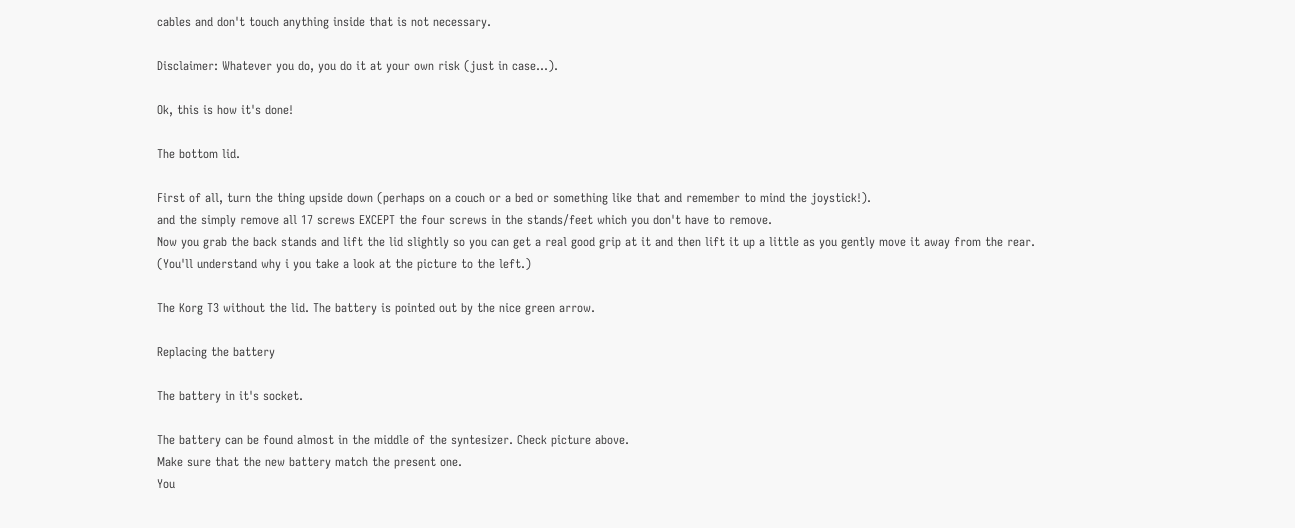cables and don't touch anything inside that is not necessary.

Disclaimer: Whatever you do, you do it at your own risk (just in case...).

Ok, this is how it's done!

The bottom lid.

First of all, turn the thing upside down (perhaps on a couch or a bed or something like that and remember to mind the joystick!).
and the simply remove all 17 screws EXCEPT the four screws in the stands/feet which you don't have to remove.
Now you grab the back stands and lift the lid slightly so you can get a real good grip at it and then lift it up a little as you gently move it away from the rear. (You'll understand why i you take a look at the picture to the left.)

The Korg T3 without the lid. The battery is pointed out by the nice green arrow.

Replacing the battery

The battery in it's socket.

The battery can be found almost in the middle of the syntesizer. Check picture above.
Make sure that the new battery match the present one.
You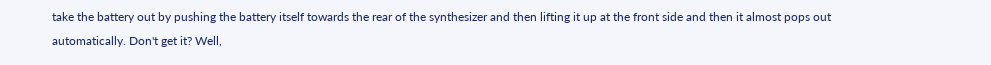take the battery out by pushing the battery itself towards the rear of the synthesizer and then lifting it up at the front side and then it almost pops out automatically. Don't get it? Well,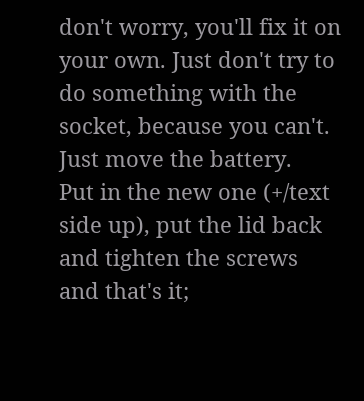don't worry, you'll fix it on your own. Just don't try to do something with the socket, because you can't. Just move the battery.
Put in the new one (+/text side up), put the lid back and tighten the screws and that's it;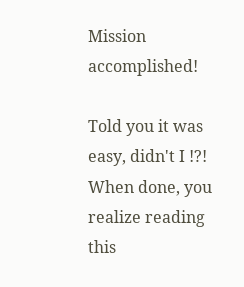Mission accomplished!

Told you it was easy, didn't I !?! When done, you realize reading this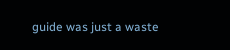guide was just a waste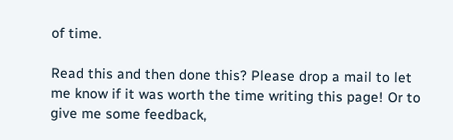of time.

Read this and then done this? Please drop a mail to let me know if it was worth the time writing this page! Or to give me some feedback,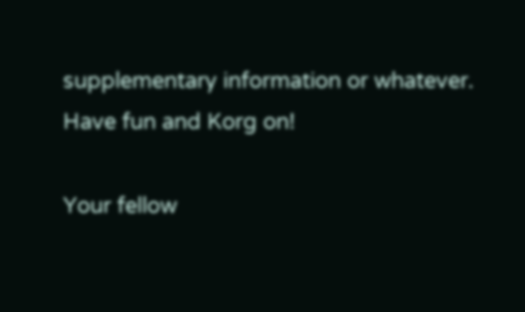supplementary information or whatever.
Have fun and Korg on!

Your fellow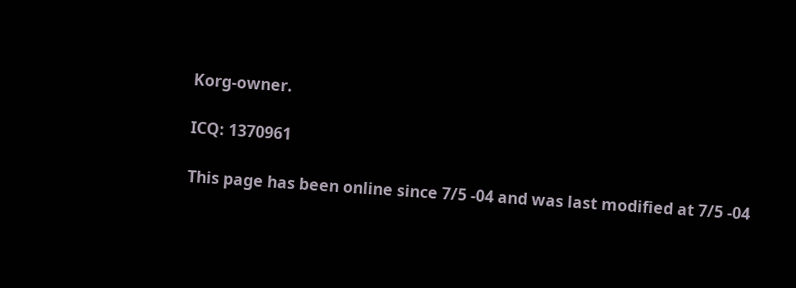Korg-owner.

ICQ: 1370961

This page has been online since 7/5 -04 and was last modified at 7/5 -04